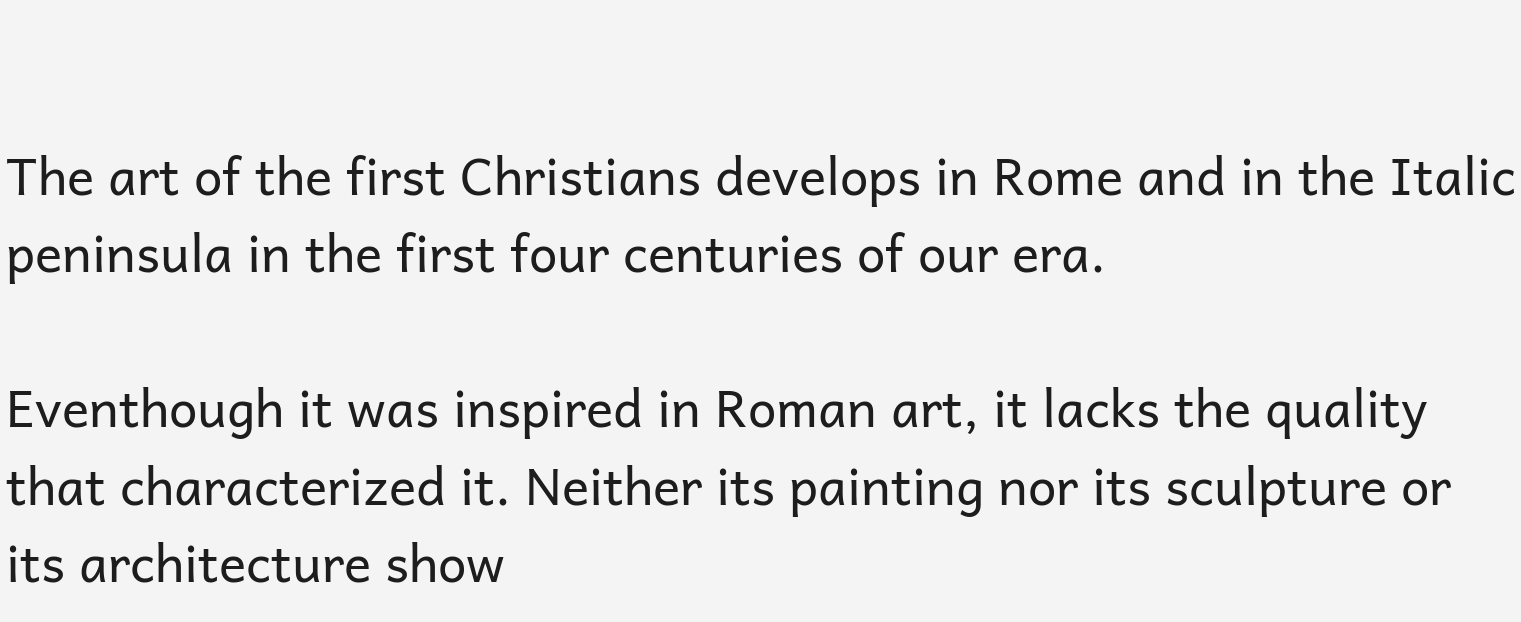The art of the first Christians develops in Rome and in the Italic peninsula in the first four centuries of our era.

Eventhough it was inspired in Roman art, it lacks the quality that characterized it. Neither its painting nor its sculpture or its architecture show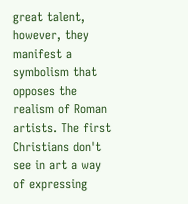great talent, however, they manifest a symbolism that opposes the realism of Roman artists. The first Christians don't see in art a way of expressing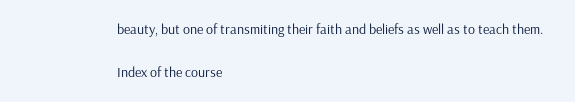beauty, but one of transmiting their faith and beliefs as well as to teach them.

Index of the course